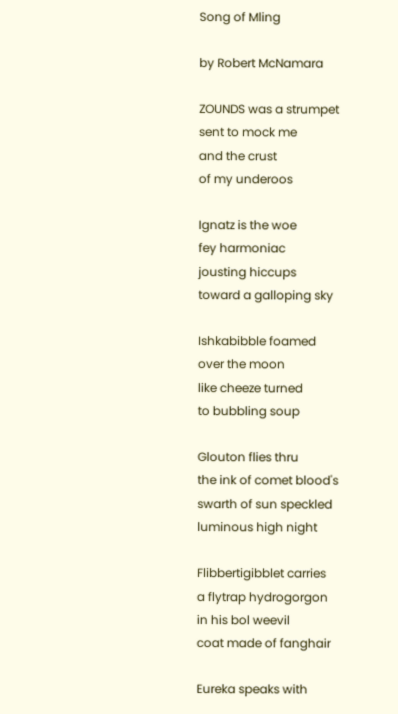Song of Mling

by Robert McNamara

ZOUNDS was a strumpet
sent to mock me
and the crust
of my underoos

Ignatz is the woe
fey harmoniac
jousting hiccups
toward a galloping sky

Ishkabibble foamed
over the moon
like cheeze turned
to bubbling soup

Glouton flies thru
the ink of comet blood's
swarth of sun speckled
luminous high night

Flibbertigibblet carries
a flytrap hydrogorgon
in his bol weevil
coat made of fanghair

Eureka speaks with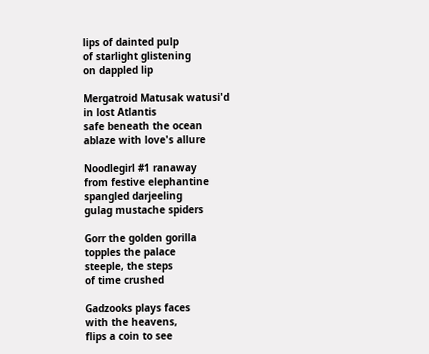lips of dainted pulp
of starlight glistening
on dappled lip

Mergatroid Matusak watusi'd
in lost Atlantis
safe beneath the ocean
ablaze with love's allure

Noodlegirl #1 ranaway
from festive elephantine
spangled darjeeling
gulag mustache spiders

Gorr the golden gorilla
topples the palace
steeple, the steps
of time crushed

Gadzooks plays faces
with the heavens,
flips a coin to see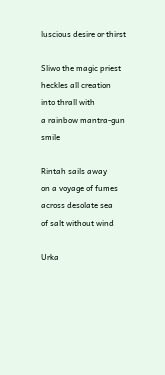luscious desire or thirst

Sliwo the magic priest
heckles all creation
into thrall with
a rainbow mantra-gun smile

Rintah sails away
on a voyage of fumes
across desolate sea
of salt without wind

Urka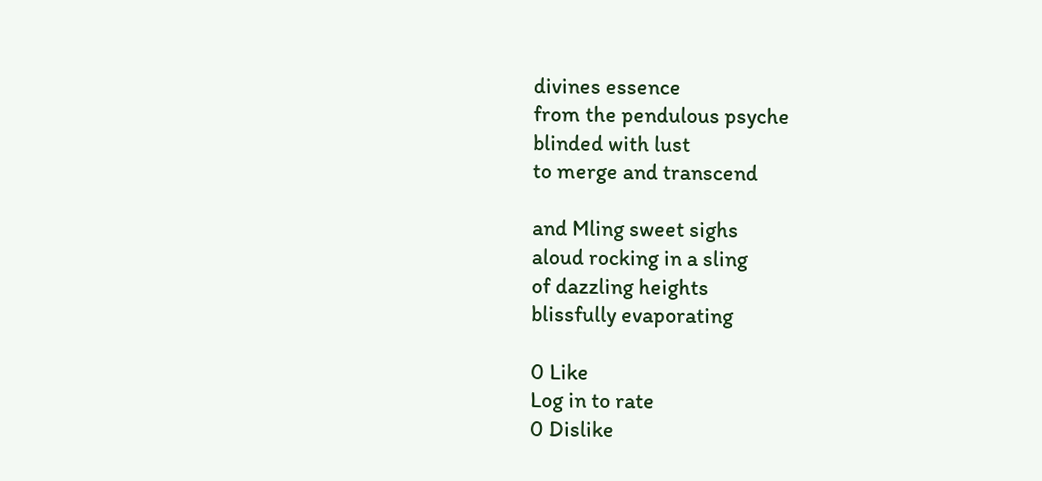divines essence
from the pendulous psyche
blinded with lust
to merge and transcend

and Mling sweet sighs
aloud rocking in a sling
of dazzling heights
blissfully evaporating

0 Like
Log in to rate
0 Dislike